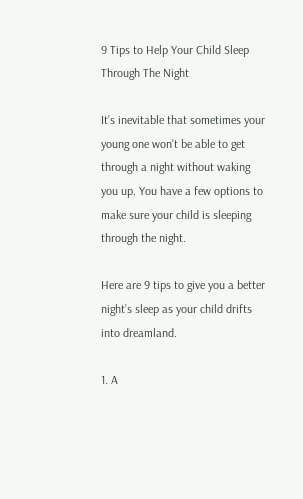9 Tips to Help Your Child Sleep Through The Night

It’s inevitable that sometimes your young one won’t be able to get through a night without waking you up. You have a few options to make sure your child is sleeping through the night.

Here are 9 tips to give you a better night’s sleep as your child drifts into dreamland.

1. A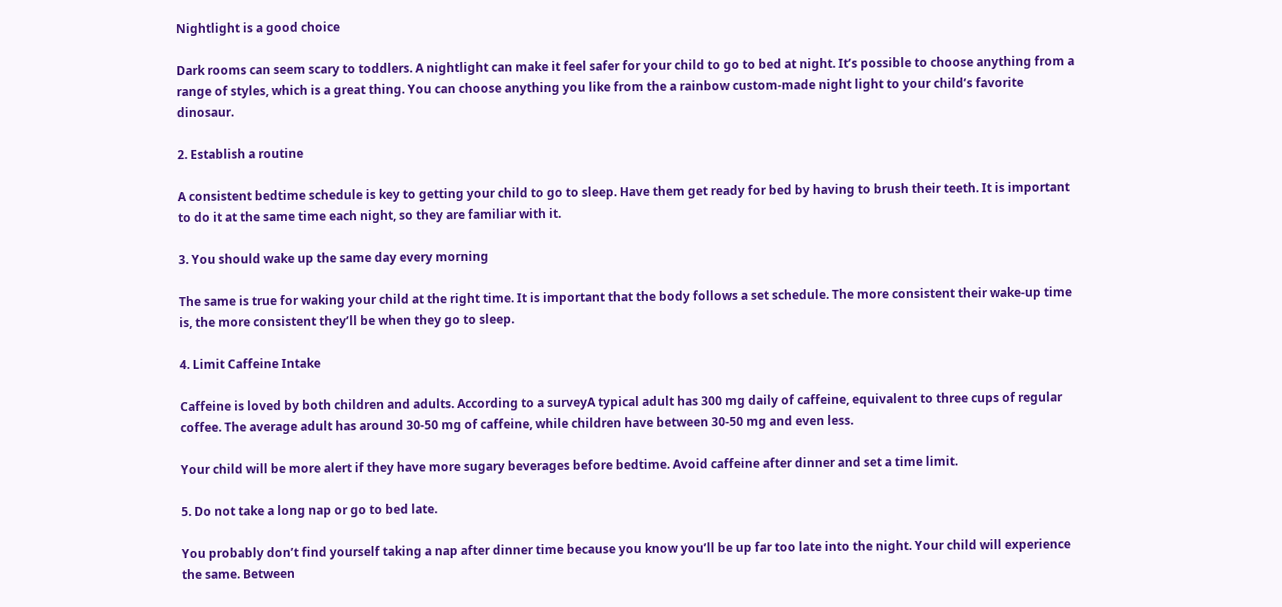Nightlight is a good choice

Dark rooms can seem scary to toddlers. A nightlight can make it feel safer for your child to go to bed at night. It’s possible to choose anything from a range of styles, which is a great thing. You can choose anything you like from the a rainbow custom-made night light to your child’s favorite dinosaur.

2. Establish a routine

A consistent bedtime schedule is key to getting your child to go to sleep. Have them get ready for bed by having to brush their teeth. It is important to do it at the same time each night, so they are familiar with it.

3. You should wake up the same day every morning

The same is true for waking your child at the right time. It is important that the body follows a set schedule. The more consistent their wake-up time is, the more consistent they’ll be when they go to sleep.

4. Limit Caffeine Intake

Caffeine is loved by both children and adults. According to a surveyA typical adult has 300 mg daily of caffeine, equivalent to three cups of regular coffee. The average adult has around 30-50 mg of caffeine, while children have between 30-50 mg and even less.

Your child will be more alert if they have more sugary beverages before bedtime. Avoid caffeine after dinner and set a time limit.

5. Do not take a long nap or go to bed late.

You probably don’t find yourself taking a nap after dinner time because you know you’ll be up far too late into the night. Your child will experience the same. Between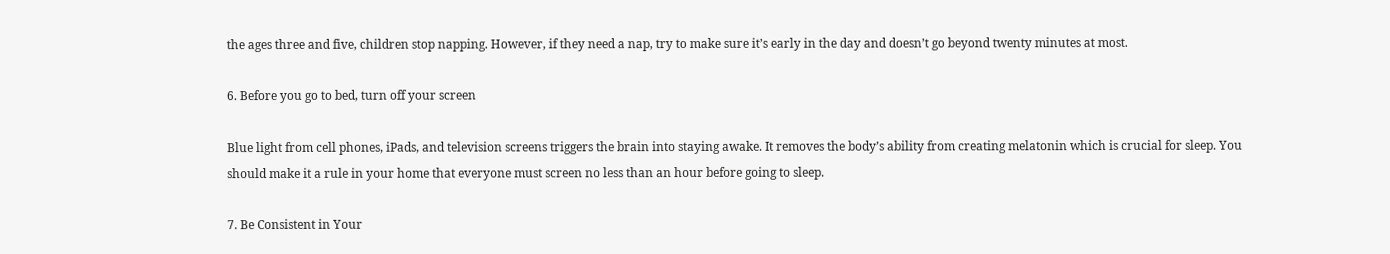the ages three and five, children stop napping. However, if they need a nap, try to make sure it’s early in the day and doesn’t go beyond twenty minutes at most.

6. Before you go to bed, turn off your screen

Blue light from cell phones, iPads, and television screens triggers the brain into staying awake. It removes the body’s ability from creating melatonin which is crucial for sleep. You should make it a rule in your home that everyone must screen no less than an hour before going to sleep.

7. Be Consistent in Your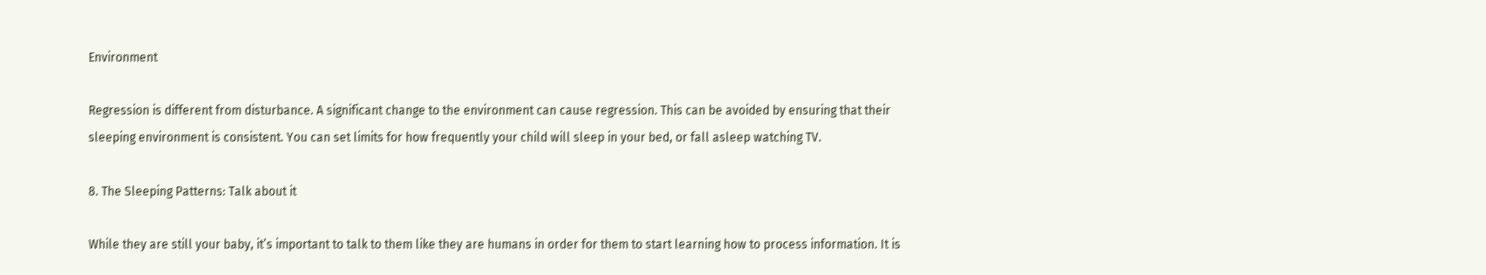Environment

Regression is different from disturbance. A significant change to the environment can cause regression. This can be avoided by ensuring that their sleeping environment is consistent. You can set limits for how frequently your child will sleep in your bed, or fall asleep watching TV.

8. The Sleeping Patterns: Talk about it

While they are still your baby, it’s important to talk to them like they are humans in order for them to start learning how to process information. It is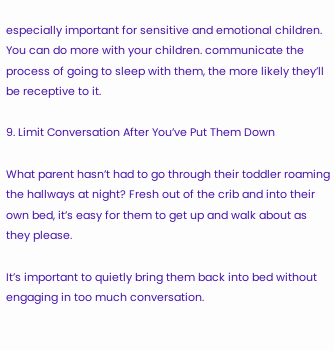especially important for sensitive and emotional children. You can do more with your children. communicate the process of going to sleep with them, the more likely they’ll be receptive to it.

9. Limit Conversation After You’ve Put Them Down

What parent hasn’t had to go through their toddler roaming the hallways at night? Fresh out of the crib and into their own bed, it’s easy for them to get up and walk about as they please.

It’s important to quietly bring them back into bed without engaging in too much conversation.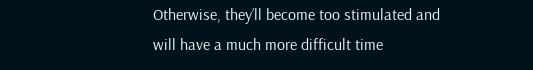Otherwise, they’ll become too stimulated and will have a much more difficult time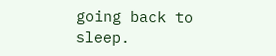going back to sleep.